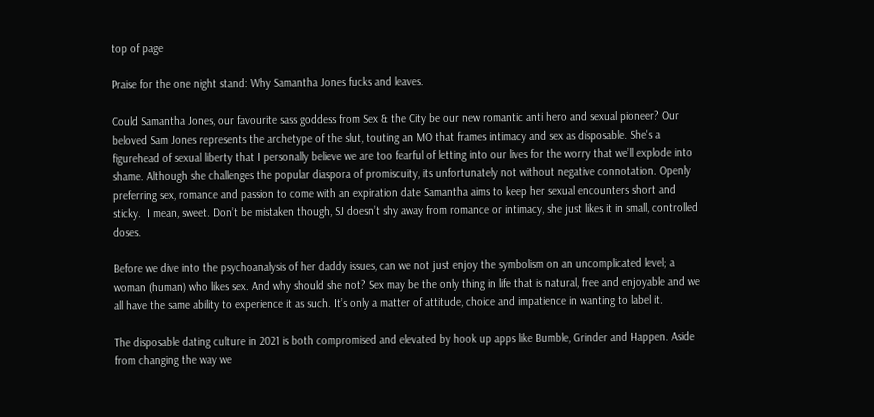top of page

Praise for the one night stand: Why Samantha Jones fucks and leaves.

Could Samantha Jones, our favourite sass goddess from Sex & the City be our new romantic anti hero and sexual pioneer? Our beloved Sam Jones represents the archetype of the slut, touting an MO that frames intimacy and sex as disposable. She's a figurehead of sexual liberty that I personally believe we are too fearful of letting into our lives for the worry that we’ll explode into shame. Although she challenges the popular diaspora of promiscuity, its unfortunately not without negative connotation. Openly preferring sex, romance and passion to come with an expiration date Samantha aims to keep her sexual encounters short and sticky.  I mean, sweet. Don’t be mistaken though, SJ doesn’t shy away from romance or intimacy, she just likes it in small, controlled doses.

Before we dive into the psychoanalysis of her daddy issues, can we not just enjoy the symbolism on an uncomplicated level; a woman (human) who likes sex. And why should she not? Sex may be the only thing in life that is natural, free and enjoyable and we all have the same ability to experience it as such. It’s only a matter of attitude, choice and impatience in wanting to label it.

The disposable dating culture in 2021 is both compromised and elevated by hook up apps like Bumble, Grinder and Happen. Aside from changing the way we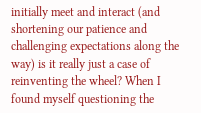initially meet and interact (and shortening our patience and challenging expectations along the way) is it really just a case of reinventing the wheel? When I found myself questioning the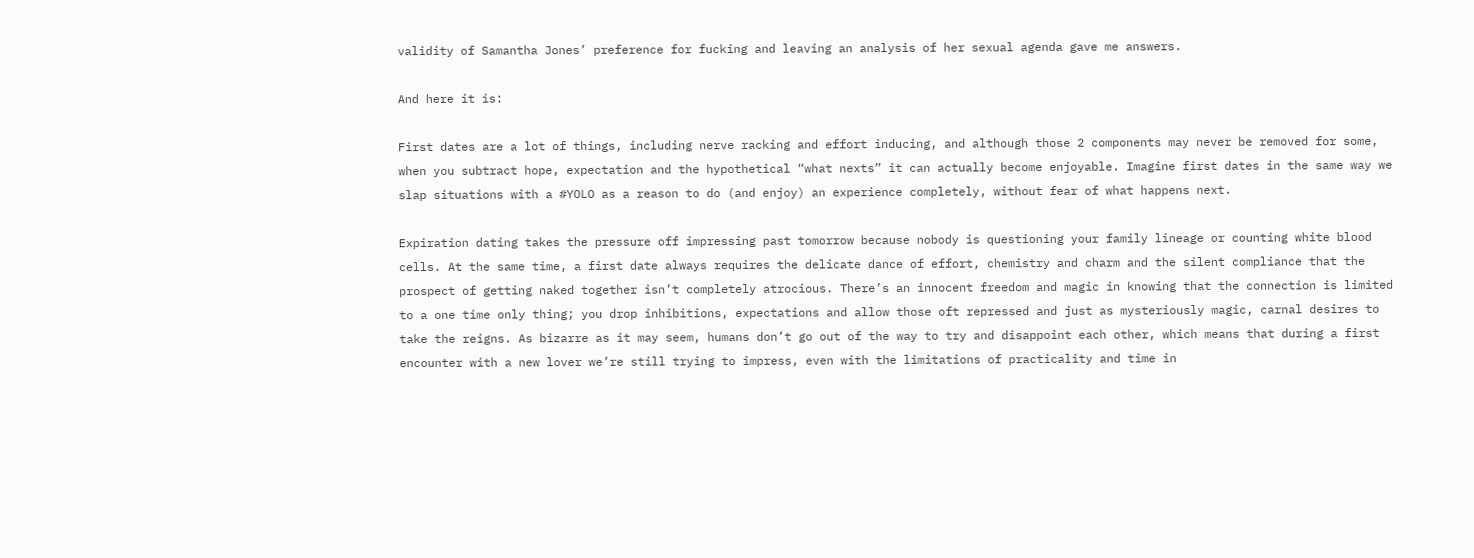validity of Samantha Jones’ preference for fucking and leaving an analysis of her sexual agenda gave me answers.

And here it is:

First dates are a lot of things, including nerve racking and effort inducing, and although those 2 components may never be removed for some, when you subtract hope, expectation and the hypothetical “what nexts” it can actually become enjoyable. Imagine first dates in the same way we slap situations with a #YOLO as a reason to do (and enjoy) an experience completely, without fear of what happens next.

Expiration dating takes the pressure off impressing past tomorrow because nobody is questioning your family lineage or counting white blood cells. At the same time, a first date always requires the delicate dance of effort, chemistry and charm and the silent compliance that the prospect of getting naked together isn’t completely atrocious. There’s an innocent freedom and magic in knowing that the connection is limited to a one time only thing; you drop inhibitions, expectations and allow those oft repressed and just as mysteriously magic, carnal desires to take the reigns. As bizarre as it may seem, humans don’t go out of the way to try and disappoint each other, which means that during a first encounter with a new lover we’re still trying to impress, even with the limitations of practicality and time in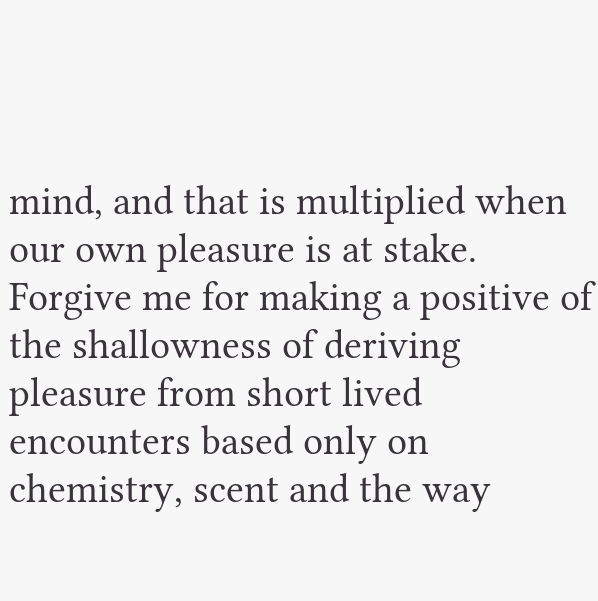mind, and that is multiplied when our own pleasure is at stake. Forgive me for making a positive of the shallowness of deriving pleasure from short lived encounters based only on chemistry, scent and the way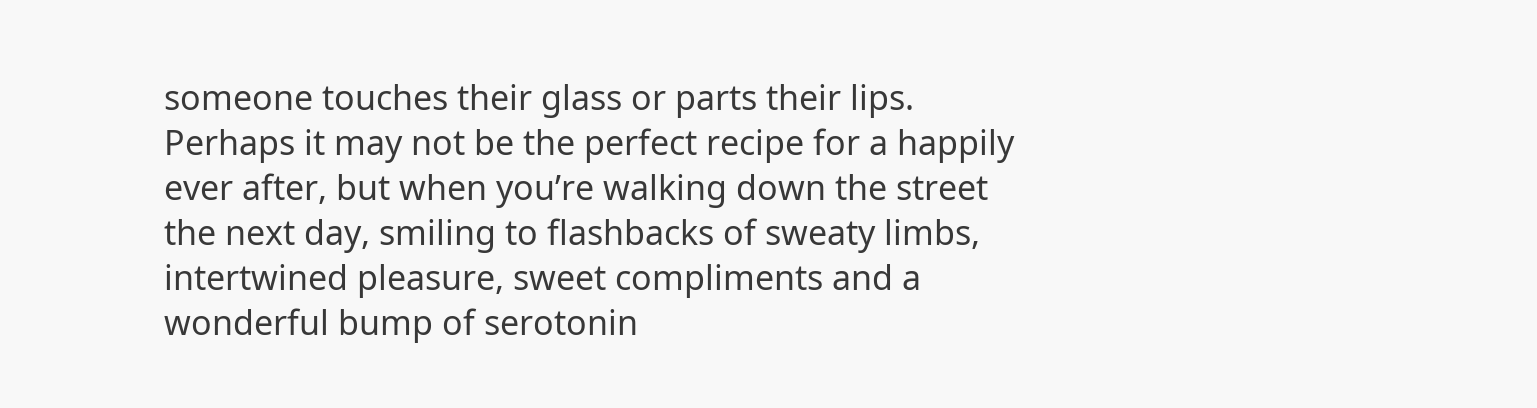someone touches their glass or parts their lips. Perhaps it may not be the perfect recipe for a happily ever after, but when you’re walking down the street the next day, smiling to flashbacks of sweaty limbs, intertwined pleasure, sweet compliments and a wonderful bump of serotonin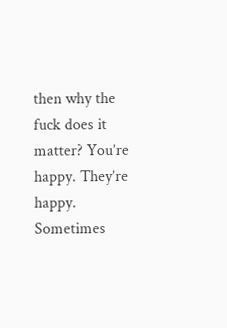then why the fuck does it matter? You’re happy. They’re happy. Sometimes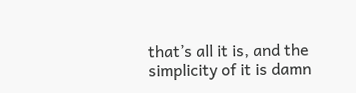that’s all it is, and the simplicity of it is damn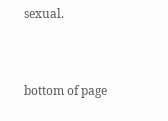sexual.


bottom of page